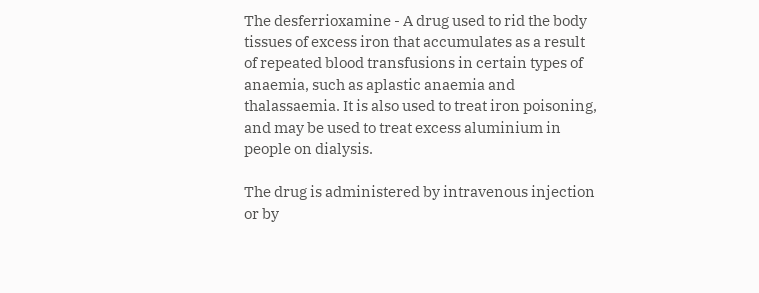The desferrioxamine - A drug used to rid the body tissues of excess iron that accumulates as a result of repeated blood transfusions in certain types of anaemia, such as aplastic anaemia and thalassaemia. It is also used to treat iron poisoning, and may be used to treat excess aluminium in people on dialysis.

The drug is administered by intravenous injection or by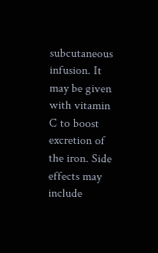subcutaneous infusion. It may be given with vitamin C to boost excretion of the iron. Side effects may include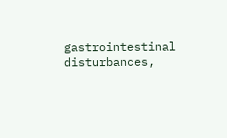gastrointestinal disturbances,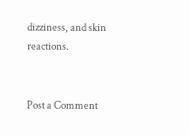dizziness, and skin reactions.


Post a Comment